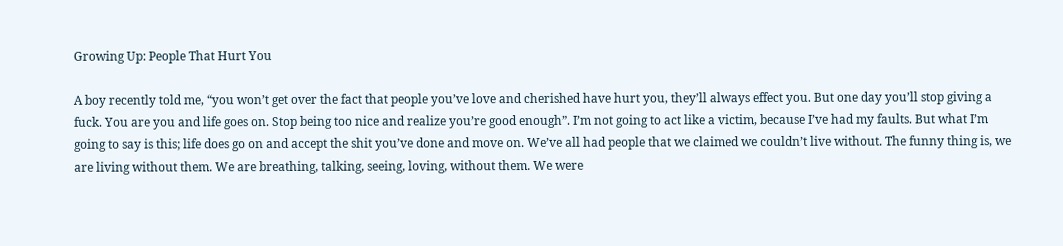Growing Up: People That Hurt You

A boy recently told me, “you won’t get over the fact that people you’ve love and cherished have hurt you, they’ll always effect you. But one day you’ll stop giving a fuck. You are you and life goes on. Stop being too nice and realize you’re good enough”. I’m not going to act like a victim, because I’ve had my faults. But what I’m going to say is this; life does go on and accept the shit you’ve done and move on. We’ve all had people that we claimed we couldn’t live without. The funny thing is, we are living without them. We are breathing, talking, seeing, loving, without them. We were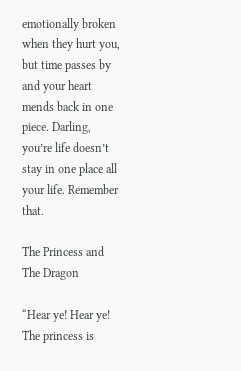emotionally broken when they hurt you, but time passes by and your heart mends back in one piece. Darling, you’re life doesn’t stay in one place all your life. Remember that.

The Princess and The Dragon

“Hear ye! Hear ye! The princess is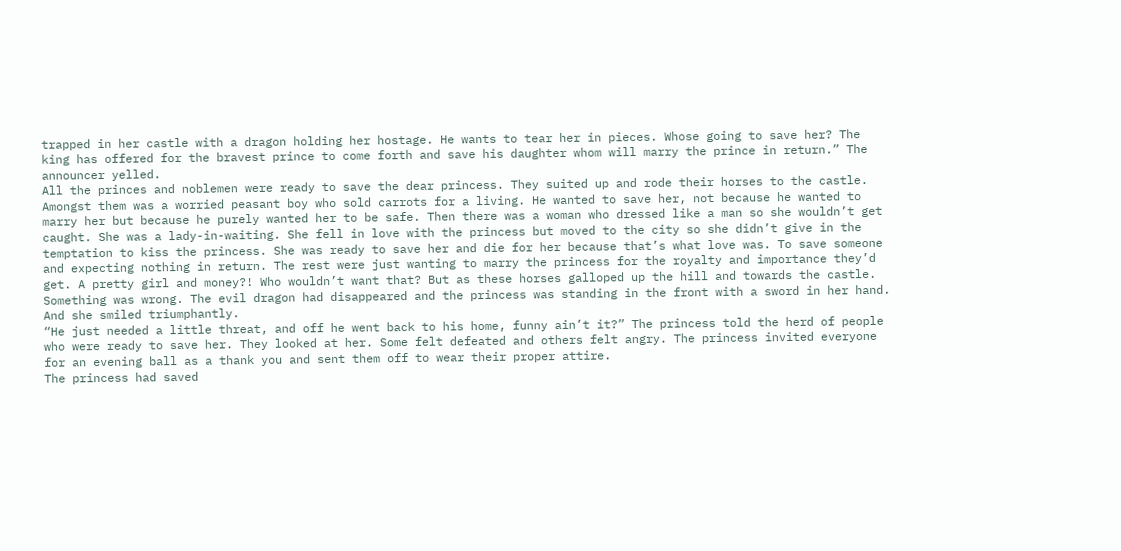trapped in her castle with a dragon holding her hostage. He wants to tear her in pieces. Whose going to save her? The king has offered for the bravest prince to come forth and save his daughter whom will marry the prince in return.” The announcer yelled.
All the princes and noblemen were ready to save the dear princess. They suited up and rode their horses to the castle. Amongst them was a worried peasant boy who sold carrots for a living. He wanted to save her, not because he wanted to marry her but because he purely wanted her to be safe. Then there was a woman who dressed like a man so she wouldn’t get caught. She was a lady-in-waiting. She fell in love with the princess but moved to the city so she didn’t give in the temptation to kiss the princess. She was ready to save her and die for her because that’s what love was. To save someone and expecting nothing in return. The rest were just wanting to marry the princess for the royalty and importance they’d get. A pretty girl and money?! Who wouldn’t want that? But as these horses galloped up the hill and towards the castle. Something was wrong. The evil dragon had disappeared and the princess was standing in the front with a sword in her hand. And she smiled triumphantly.
“He just needed a little threat, and off he went back to his home, funny ain’t it?” The princess told the herd of people who were ready to save her. They looked at her. Some felt defeated and others felt angry. The princess invited everyone for an evening ball as a thank you and sent them off to wear their proper attire.
The princess had saved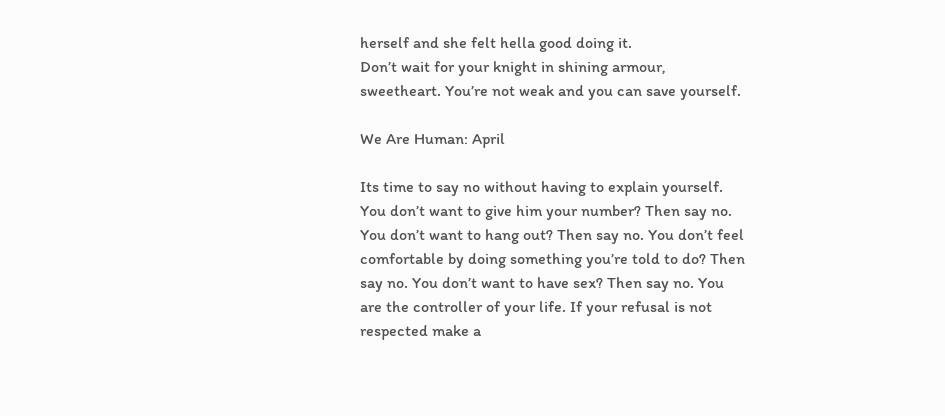herself and she felt hella good doing it.
Don’t wait for your knight in shining armour, sweetheart. You’re not weak and you can save yourself.

We Are Human: April

Its time to say no without having to explain yourself. You don’t want to give him your number? Then say no. You don’t want to hang out? Then say no. You don’t feel comfortable by doing something you’re told to do? Then say no. You don’t want to have sex? Then say no. You are the controller of your life. If your refusal is not respected make a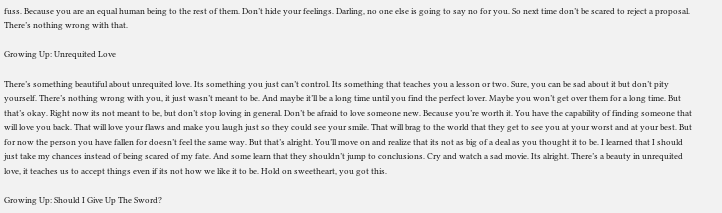fuss. Because you are an equal human being to the rest of them. Don’t hide your feelings. Darling, no one else is going to say no for you. So next time don’t be scared to reject a proposal. There’s nothing wrong with that.

Growing Up: Unrequited Love

There’s something beautiful about unrequited love. Its something you just can’t control. Its something that teaches you a lesson or two. Sure, you can be sad about it but don’t pity yourself. There’s nothing wrong with you, it just wasn’t meant to be. And maybe it’ll be a long time until you find the perfect lover. Maybe you won’t get over them for a long time. But that’s okay. Right now its not meant to be, but don’t stop loving in general. Don’t be afraid to love someone new. Because you’re worth it. You have the capability of finding someone that will love you back. That will love your flaws and make you laugh just so they could see your smile. That will brag to the world that they get to see you at your worst and at your best. But for now the person you have fallen for doesn’t feel the same way. But that’s alright. You’ll move on and realize that its not as big of a deal as you thought it to be. I learned that I should just take my chances instead of being scared of my fate. And some learn that they shouldn’t jump to conclusions. Cry and watch a sad movie. Its alright. There’s a beauty in unrequited love, it teaches us to accept things even if its not how we like it to be. Hold on sweetheart, you got this.

Growing Up: Should I Give Up The Sword?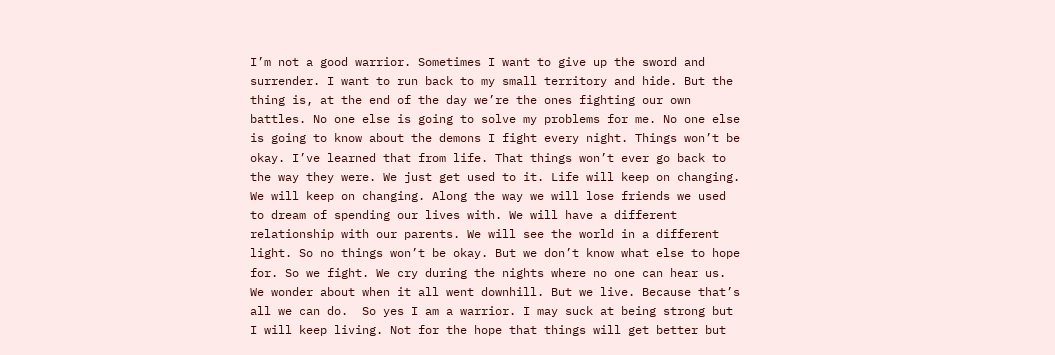I’m not a good warrior. Sometimes I want to give up the sword and surrender. I want to run back to my small territory and hide. But the thing is, at the end of the day we’re the ones fighting our own battles. No one else is going to solve my problems for me. No one else is going to know about the demons I fight every night. Things won’t be okay. I’ve learned that from life. That things won’t ever go back to the way they were. We just get used to it. Life will keep on changing. We will keep on changing. Along the way we will lose friends we used to dream of spending our lives with. We will have a different relationship with our parents. We will see the world in a different light. So no things won’t be okay. But we don’t know what else to hope for. So we fight. We cry during the nights where no one can hear us. We wonder about when it all went downhill. But we live. Because that’s all we can do.  So yes I am a warrior. I may suck at being strong but I will keep living. Not for the hope that things will get better but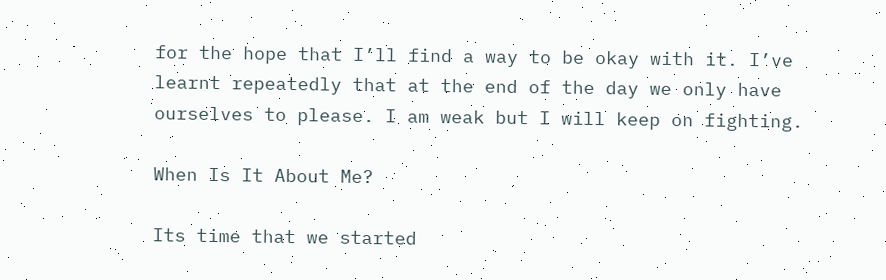for the hope that I’ll find a way to be okay with it. I’ve learnt repeatedly that at the end of the day we only have ourselves to please. I am weak but I will keep on fighting.

When Is It About Me?

Its time that we started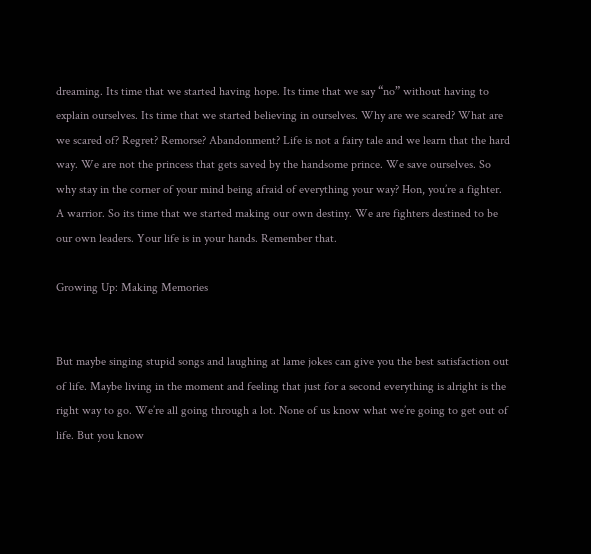dreaming. Its time that we started having hope. Its time that we say “no” without having to explain ourselves. Its time that we started believing in ourselves. Why are we scared? What are we scared of? Regret? Remorse? Abandonment? Life is not a fairy tale and we learn that the hard way. We are not the princess that gets saved by the handsome prince. We save ourselves. So why stay in the corner of your mind being afraid of everything your way? Hon, you’re a fighter. A warrior. So its time that we started making our own destiny. We are fighters destined to be our own leaders. Your life is in your hands. Remember that.

Growing Up: Making Memories


But maybe singing stupid songs and laughing at lame jokes can give you the best satisfaction out of life. Maybe living in the moment and feeling that just for a second everything is alright is the right way to go. We’re all going through a lot. None of us know what we’re going to get out of life. But you know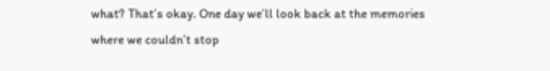what? That’s okay. One day we’ll look back at the memories where we couldn’t stop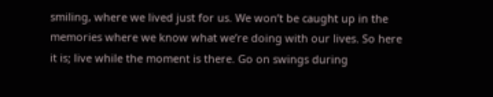smiling, where we lived just for us. We won’t be caught up in the memories where we know what we’re doing with our lives. So here it is; live while the moment is there. Go on swings during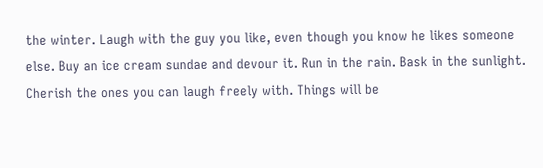the winter. Laugh with the guy you like, even though you know he likes someone else. Buy an ice cream sundae and devour it. Run in the rain. Bask in the sunlight. Cherish the ones you can laugh freely with. Things will be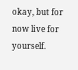okay, but for now live for yourself.